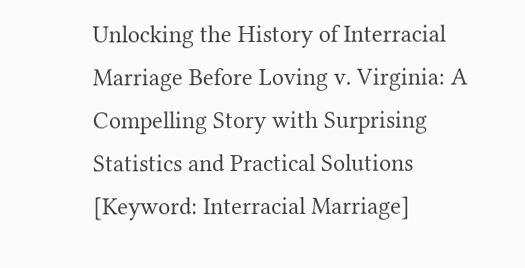Unlocking the History of Interracial Marriage Before Loving v. Virginia: A Compelling Story with Surprising Statistics and Practical Solutions [Keyword: Interracial Marriage]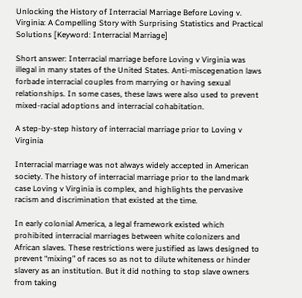Unlocking the History of Interracial Marriage Before Loving v. Virginia: A Compelling Story with Surprising Statistics and Practical Solutions [Keyword: Interracial Marriage]

Short answer: Interracial marriage before Loving v Virginia was illegal in many states of the United States. Anti-miscegenation laws forbade interracial couples from marrying or having sexual relationships. In some cases, these laws were also used to prevent mixed-racial adoptions and interracial cohabitation.

A step-by-step history of interracial marriage prior to Loving v Virginia

Interracial marriage was not always widely accepted in American society. The history of interracial marriage prior to the landmark case Loving v Virginia is complex, and highlights the pervasive racism and discrimination that existed at the time.

In early colonial America, a legal framework existed which prohibited interracial marriages between white colonizers and African slaves. These restrictions were justified as laws designed to prevent “mixing” of races so as not to dilute whiteness or hinder slavery as an institution. But it did nothing to stop slave owners from taking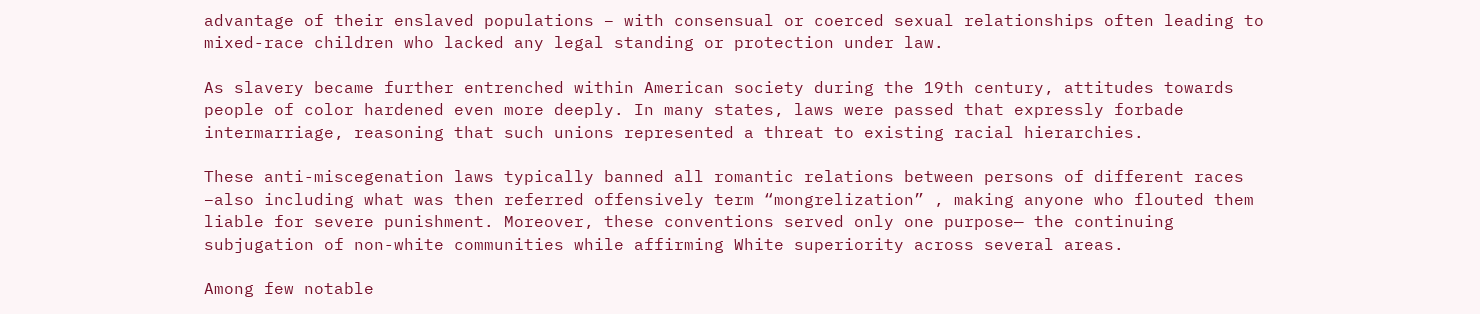advantage of their enslaved populations – with consensual or coerced sexual relationships often leading to mixed-race children who lacked any legal standing or protection under law.

As slavery became further entrenched within American society during the 19th century, attitudes towards people of color hardened even more deeply. In many states, laws were passed that expressly forbade intermarriage, reasoning that such unions represented a threat to existing racial hierarchies.

These anti-miscegenation laws typically banned all romantic relations between persons of different races –also including what was then referred offensively term “mongrelization” , making anyone who flouted them liable for severe punishment. Moreover, these conventions served only one purpose— the continuing subjugation of non-white communities while affirming White superiority across several areas.

Among few notable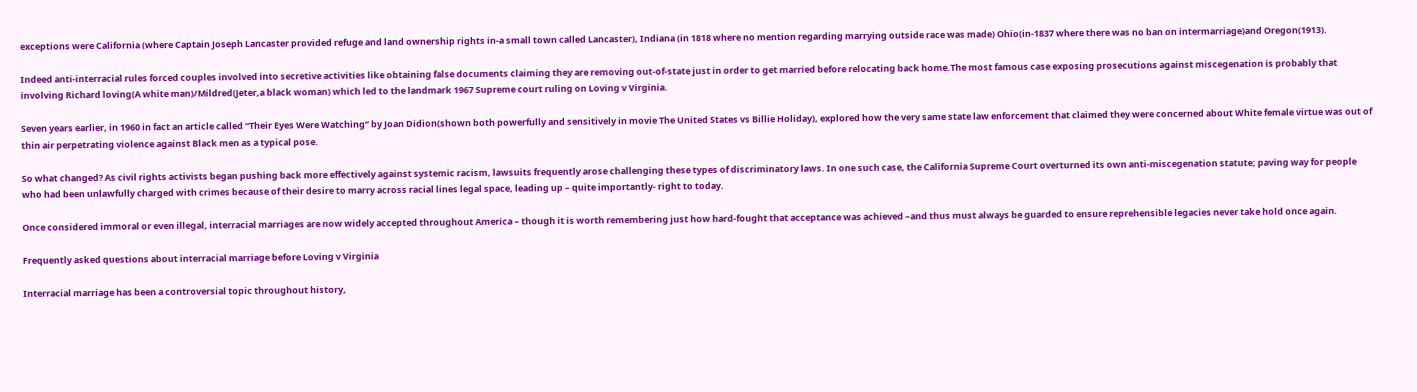exceptions were California (where Captain Joseph Lancaster provided refuge and land ownership rights in-a small town called Lancaster), Indiana (in 1818 where no mention regarding marrying outside race was made) Ohio(in-1837 where there was no ban on intermarriage)and Oregon(1913).

Indeed anti-interracial rules forced couples involved into secretive activities like obtaining false documents claiming they are removing out-of-state just in order to get married before relocating back home.The most famous case exposing prosecutions against miscegenation is probably that involving Richard loving(A white man)/Mildred(Jeter,a black woman) which led to the landmark 1967 Supreme court ruling on Loving v Virginia.

Seven years earlier, in 1960 in fact an article called “Their Eyes Were Watching” by Joan Didion(shown both powerfully and sensitively in movie The United States vs Billie Holiday), explored how the very same state law enforcement that claimed they were concerned about White female virtue was out of thin air perpetrating violence against Black men as a typical pose.

So what changed? As civil rights activists began pushing back more effectively against systemic racism, lawsuits frequently arose challenging these types of discriminatory laws. In one such case, the California Supreme Court overturned its own anti-miscegenation statute; paving way for people who had been unlawfully charged with crimes because of their desire to marry across racial lines legal space, leading up – quite importantly- right to today.

Once considered immoral or even illegal, interracial marriages are now widely accepted throughout America – though it is worth remembering just how hard-fought that acceptance was achieved –and thus must always be guarded to ensure reprehensible legacies never take hold once again.

Frequently asked questions about interracial marriage before Loving v Virginia

Interracial marriage has been a controversial topic throughout history,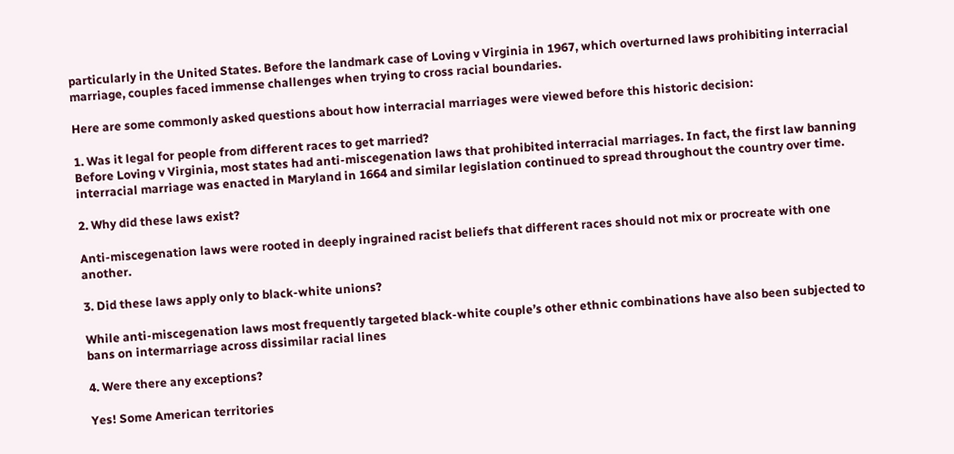particularly in the United States. Before the landmark case of Loving v Virginia in 1967, which overturned laws prohibiting interracial marriage, couples faced immense challenges when trying to cross racial boundaries.

Here are some commonly asked questions about how interracial marriages were viewed before this historic decision:

1. Was it legal for people from different races to get married?
Before Loving v Virginia, most states had anti-miscegenation laws that prohibited interracial marriages. In fact, the first law banning interracial marriage was enacted in Maryland in 1664 and similar legislation continued to spread throughout the country over time.

2. Why did these laws exist?

Anti-miscegenation laws were rooted in deeply ingrained racist beliefs that different races should not mix or procreate with one another.

3. Did these laws apply only to black-white unions?

While anti-miscegenation laws most frequently targeted black-white couple’s other ethnic combinations have also been subjected to bans on intermarriage across dissimilar racial lines

4. Were there any exceptions?

Yes! Some American territories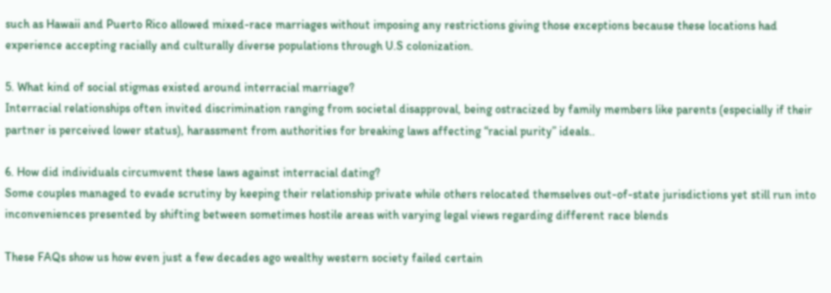such as Hawaii and Puerto Rico allowed mixed-race marriages without imposing any restrictions giving those exceptions because these locations had experience accepting racially and culturally diverse populations through U.S colonization.

5. What kind of social stigmas existed around interracial marriage?
Interracial relationships often invited discrimination ranging from societal disapproval, being ostracized by family members like parents (especially if their partner is perceived lower status), harassment from authorities for breaking laws affecting “racial purity” ideals..

6. How did individuals circumvent these laws against interracial dating?
Some couples managed to evade scrutiny by keeping their relationship private while others relocated themselves out-of-state jurisdictions yet still run into inconveniences presented by shifting between sometimes hostile areas with varying legal views regarding different race blends

These FAQs show us how even just a few decades ago wealthy western society failed certain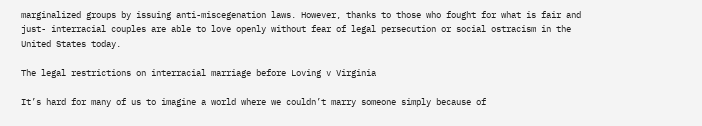marginalized groups by issuing anti-miscegenation laws. However, thanks to those who fought for what is fair and just- interracial couples are able to love openly without fear of legal persecution or social ostracism in the United States today.

The legal restrictions on interracial marriage before Loving v Virginia

It’s hard for many of us to imagine a world where we couldn’t marry someone simply because of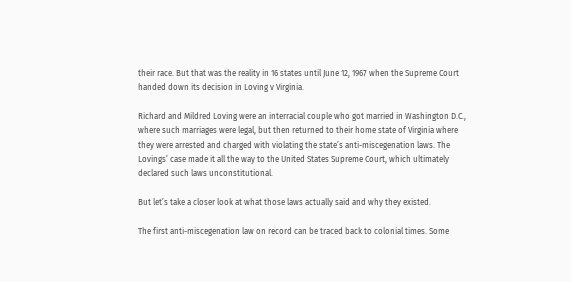their race. But that was the reality in 16 states until June 12, 1967 when the Supreme Court handed down its decision in Loving v Virginia.

Richard and Mildred Loving were an interracial couple who got married in Washington D.C., where such marriages were legal, but then returned to their home state of Virginia where they were arrested and charged with violating the state’s anti-miscegenation laws. The Lovings’ case made it all the way to the United States Supreme Court, which ultimately declared such laws unconstitutional.

But let’s take a closer look at what those laws actually said and why they existed.

The first anti-miscegenation law on record can be traced back to colonial times. Some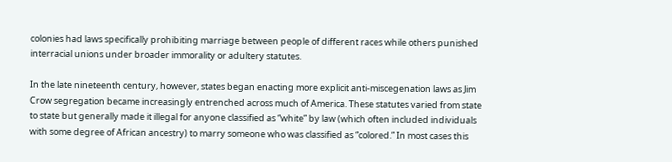colonies had laws specifically prohibiting marriage between people of different races while others punished interracial unions under broader immorality or adultery statutes.

In the late nineteenth century, however, states began enacting more explicit anti-miscegenation laws as Jim Crow segregation became increasingly entrenched across much of America. These statutes varied from state to state but generally made it illegal for anyone classified as “white” by law (which often included individuals with some degree of African ancestry) to marry someone who was classified as “colored.” In most cases this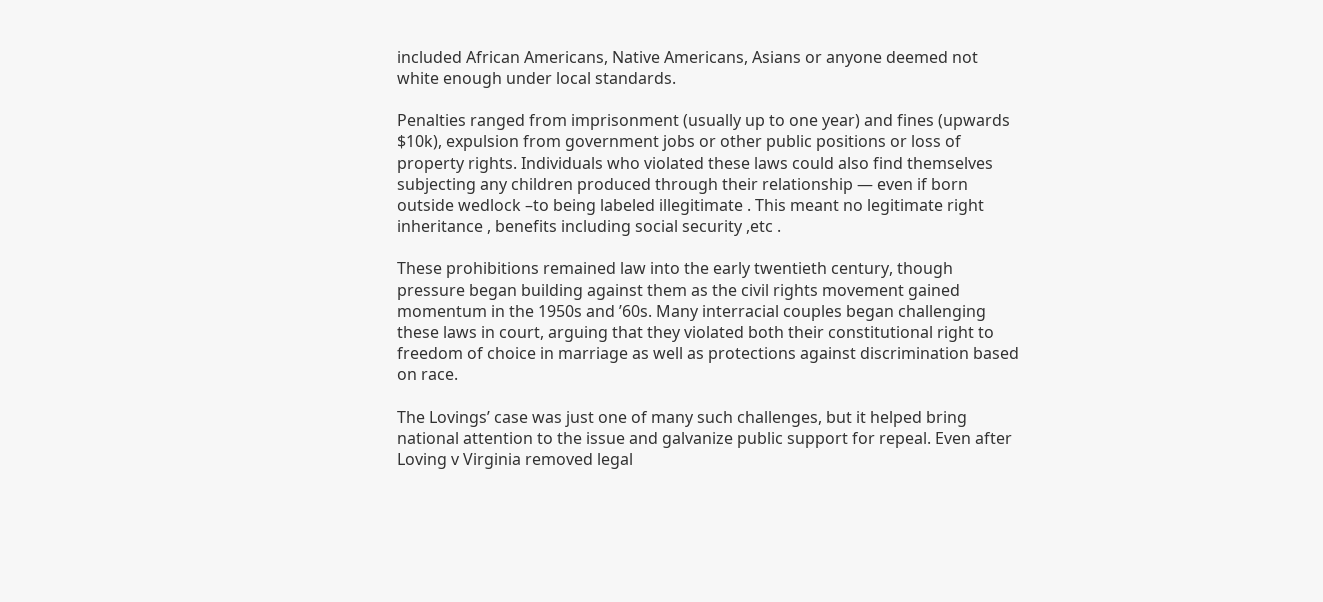included African Americans, Native Americans, Asians or anyone deemed not white enough under local standards.

Penalties ranged from imprisonment (usually up to one year) and fines (upwards $10k), expulsion from government jobs or other public positions or loss of property rights. Individuals who violated these laws could also find themselves subjecting any children produced through their relationship — even if born outside wedlock –to being labeled illegitimate . This meant no legitimate right inheritance , benefits including social security ,etc .

These prohibitions remained law into the early twentieth century, though pressure began building against them as the civil rights movement gained momentum in the 1950s and ’60s. Many interracial couples began challenging these laws in court, arguing that they violated both their constitutional right to freedom of choice in marriage as well as protections against discrimination based on race.

The Lovings’ case was just one of many such challenges, but it helped bring national attention to the issue and galvanize public support for repeal. Even after Loving v Virginia removed legal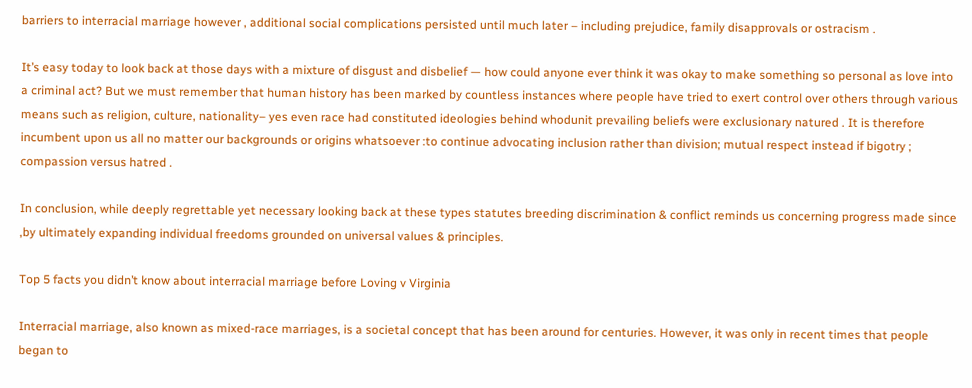barriers to interracial marriage however , additional social complications persisted until much later – including prejudice, family disapprovals or ostracism .

It’s easy today to look back at those days with a mixture of disgust and disbelief — how could anyone ever think it was okay to make something so personal as love into a criminal act? But we must remember that human history has been marked by countless instances where people have tried to exert control over others through various means such as religion, culture, nationality– yes even race had constituted ideologies behind whodunit prevailing beliefs were exclusionary natured . It is therefore incumbent upon us all no matter our backgrounds or origins whatsoever :to continue advocating inclusion rather than division; mutual respect instead if bigotry ; compassion versus hatred .

In conclusion, while deeply regrettable yet necessary looking back at these types statutes breeding discrimination & conflict reminds us concerning progress made since ,by ultimately expanding individual freedoms grounded on universal values & principles.

Top 5 facts you didn’t know about interracial marriage before Loving v Virginia

Interracial marriage, also known as mixed-race marriages, is a societal concept that has been around for centuries. However, it was only in recent times that people began to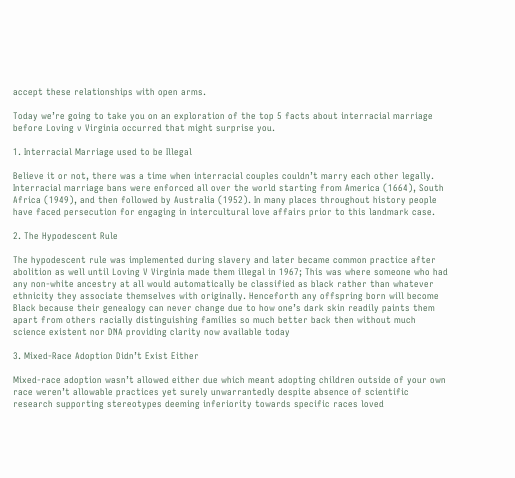accept these relationships with open arms.

Today we’re going to take you on an exploration of the top 5 facts about interracial marriage before Loving v Virginia occurred that might surprise you.

1. Interracial Marriage used to be Illegal

Believe it or not, there was a time when interracial couples couldn’t marry each other legally. Interracial marriage bans were enforced all over the world starting from America (1664), South Africa (1949), and then followed by Australia (1952). In many places throughout history people have faced persecution for engaging in intercultural love affairs prior to this landmark case.

2. The Hypodescent Rule

The hypodescent rule was implemented during slavery and later became common practice after abolition as well until Loving V Virginia made them illegal in 1967; This was where someone who had any non-white ancestry at all would automatically be classified as black rather than whatever ethnicity they associate themselves with originally. Henceforth any offspring born will become Black because their genealogy can never change due to how one’s dark skin readily paints them apart from others racially distinguishing families so much better back then without much science existent nor DNA providing clarity now available today

3. Mixed-Race Adoption Didn’t Exist Either

Mixed-race adoption wasn’t allowed either due which meant adopting children outside of your own race weren’t allowable practices yet surely unwarrantedly despite absence of scientific research supporting stereotypes deeming inferiority towards specific races loved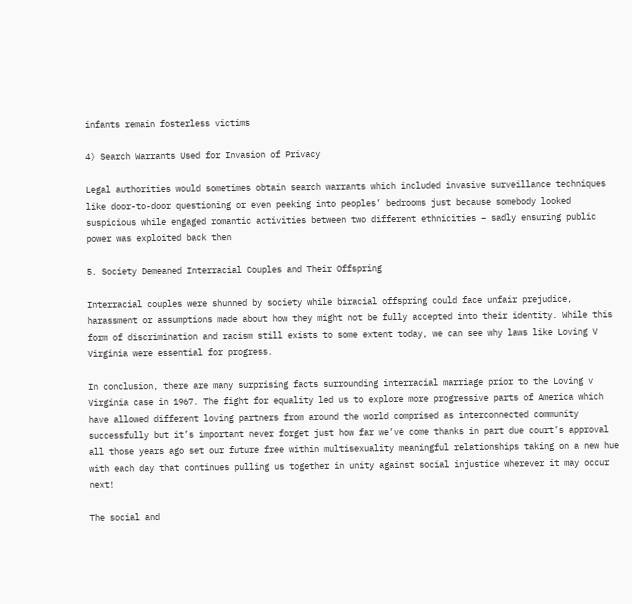infants remain fosterless victims

4) Search Warrants Used for Invasion of Privacy

Legal authorities would sometimes obtain search warrants which included invasive surveillance techniques like door-to-door questioning or even peeking into peoples’ bedrooms just because somebody looked suspicious while engaged romantic activities between two different ethnicities – sadly ensuring public power was exploited back then

5. Society Demeaned Interracial Couples and Their Offspring

Interracial couples were shunned by society while biracial offspring could face unfair prejudice, harassment or assumptions made about how they might not be fully accepted into their identity. While this form of discrimination and racism still exists to some extent today, we can see why laws like Loving V Virginia were essential for progress.

In conclusion, there are many surprising facts surrounding interracial marriage prior to the Loving v Virginia case in 1967. The fight for equality led us to explore more progressive parts of America which have allowed different loving partners from around the world comprised as interconnected community successfully but it’s important never forget just how far we’ve come thanks in part due court’s approval all those years ago set our future free within multisexuality meaningful relationships taking on a new hue with each day that continues pulling us together in unity against social injustice wherever it may occur next!

The social and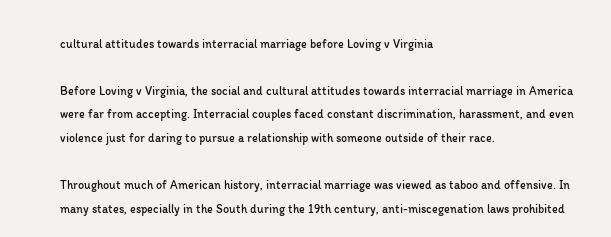cultural attitudes towards interracial marriage before Loving v Virginia

Before Loving v Virginia, the social and cultural attitudes towards interracial marriage in America were far from accepting. Interracial couples faced constant discrimination, harassment, and even violence just for daring to pursue a relationship with someone outside of their race.

Throughout much of American history, interracial marriage was viewed as taboo and offensive. In many states, especially in the South during the 19th century, anti-miscegenation laws prohibited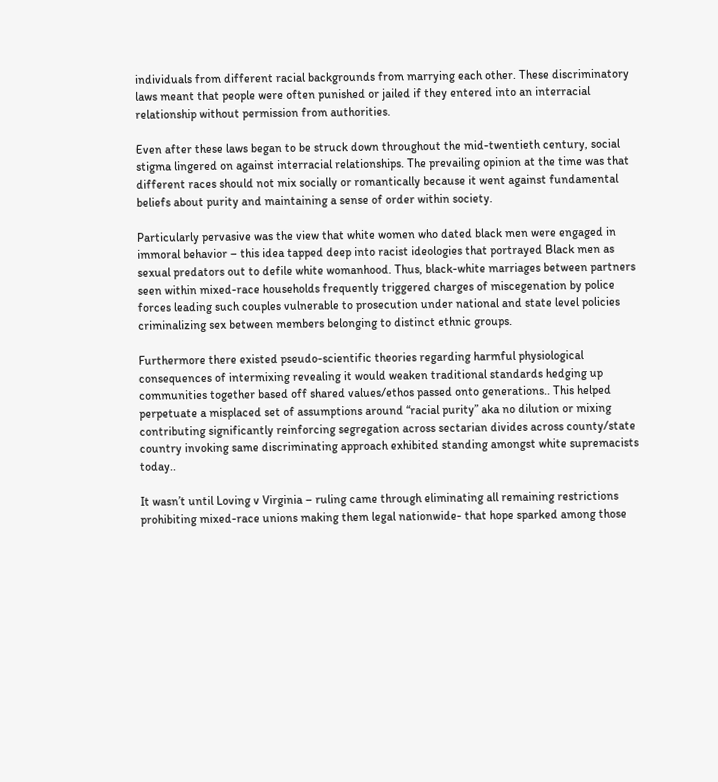individuals from different racial backgrounds from marrying each other. These discriminatory laws meant that people were often punished or jailed if they entered into an interracial relationship without permission from authorities.

Even after these laws began to be struck down throughout the mid-twentieth century, social stigma lingered on against interracial relationships. The prevailing opinion at the time was that different races should not mix socially or romantically because it went against fundamental beliefs about purity and maintaining a sense of order within society.

Particularly pervasive was the view that white women who dated black men were engaged in immoral behavior – this idea tapped deep into racist ideologies that portrayed Black men as sexual predators out to defile white womanhood. Thus, black-white marriages between partners seen within mixed-race households frequently triggered charges of miscegenation by police forces leading such couples vulnerable to prosecution under national and state level policies criminalizing sex between members belonging to distinct ethnic groups.

Furthermore there existed pseudo-scientific theories regarding harmful physiological consequences of intermixing revealing it would weaken traditional standards hedging up communities together based off shared values/ethos passed onto generations.. This helped perpetuate a misplaced set of assumptions around “racial purity” aka no dilution or mixing contributing significantly reinforcing segregation across sectarian divides across county/state country invoking same discriminating approach exhibited standing amongst white supremacists today..

It wasn’t until Loving v Virginia – ruling came through eliminating all remaining restrictions prohibiting mixed-race unions making them legal nationwide- that hope sparked among those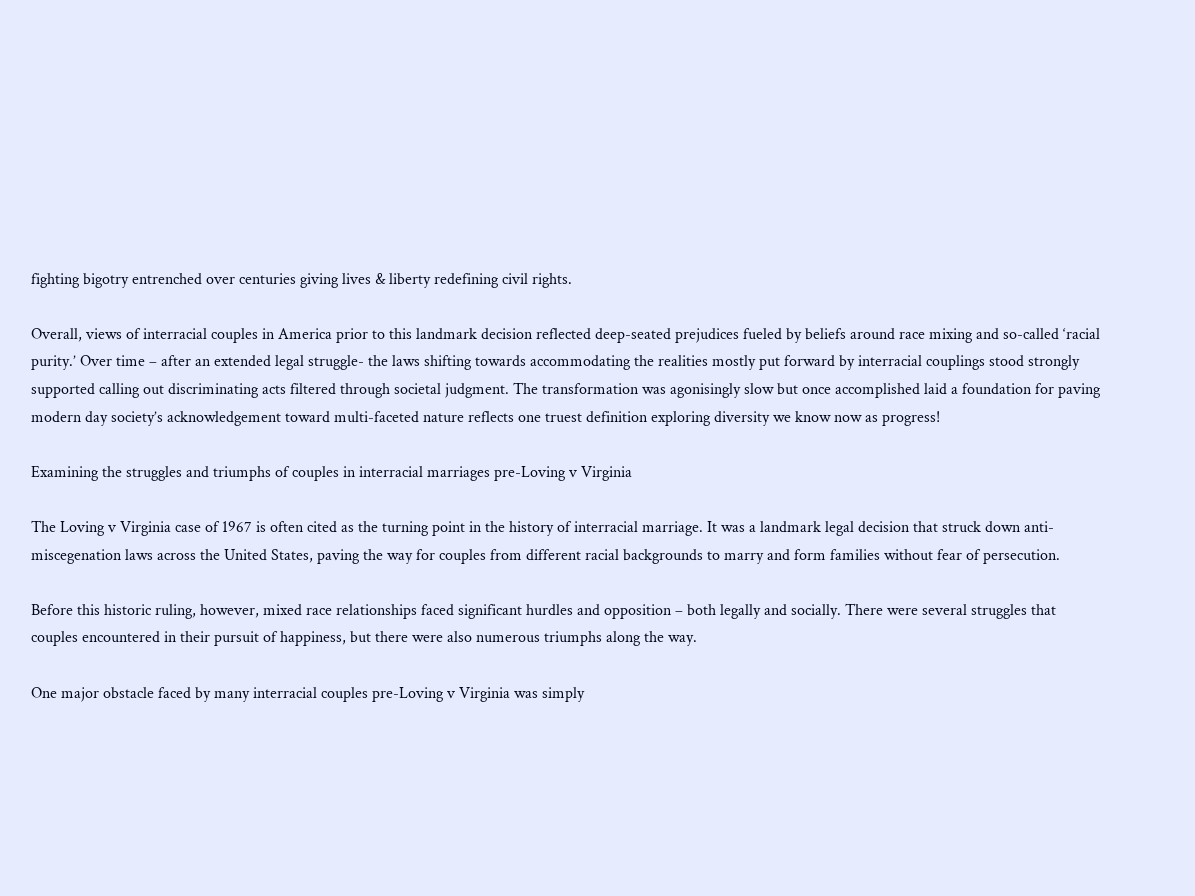fighting bigotry entrenched over centuries giving lives & liberty redefining civil rights.

Overall, views of interracial couples in America prior to this landmark decision reflected deep-seated prejudices fueled by beliefs around race mixing and so-called ‘racial purity.’ Over time – after an extended legal struggle- the laws shifting towards accommodating the realities mostly put forward by interracial couplings stood strongly supported calling out discriminating acts filtered through societal judgment. The transformation was agonisingly slow but once accomplished laid a foundation for paving modern day society’s acknowledgement toward multi-faceted nature reflects one truest definition exploring diversity we know now as progress!

Examining the struggles and triumphs of couples in interracial marriages pre-Loving v Virginia

The Loving v Virginia case of 1967 is often cited as the turning point in the history of interracial marriage. It was a landmark legal decision that struck down anti-miscegenation laws across the United States, paving the way for couples from different racial backgrounds to marry and form families without fear of persecution.

Before this historic ruling, however, mixed race relationships faced significant hurdles and opposition – both legally and socially. There were several struggles that couples encountered in their pursuit of happiness, but there were also numerous triumphs along the way.

One major obstacle faced by many interracial couples pre-Loving v Virginia was simply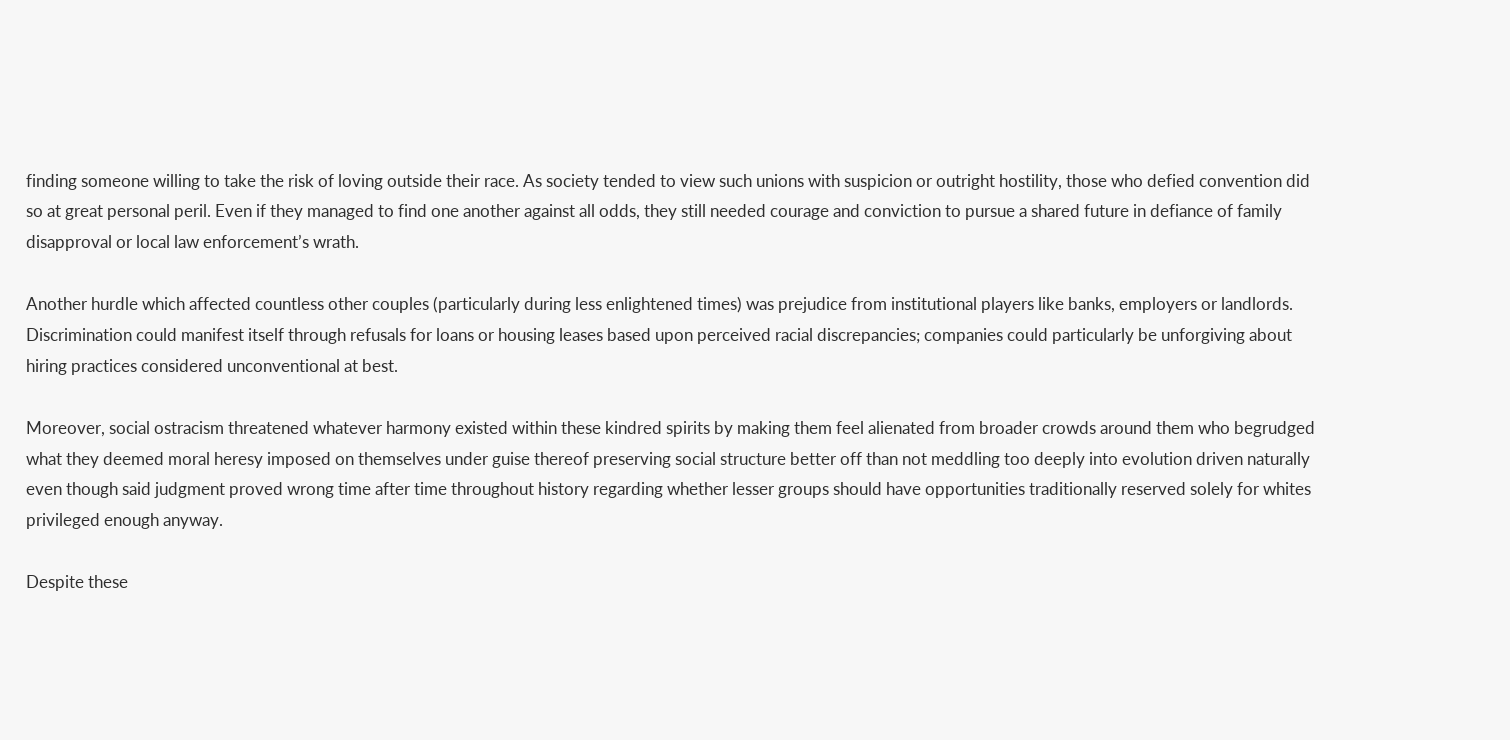finding someone willing to take the risk of loving outside their race. As society tended to view such unions with suspicion or outright hostility, those who defied convention did so at great personal peril. Even if they managed to find one another against all odds, they still needed courage and conviction to pursue a shared future in defiance of family disapproval or local law enforcement’s wrath.

Another hurdle which affected countless other couples (particularly during less enlightened times) was prejudice from institutional players like banks, employers or landlords. Discrimination could manifest itself through refusals for loans or housing leases based upon perceived racial discrepancies; companies could particularly be unforgiving about hiring practices considered unconventional at best.

Moreover, social ostracism threatened whatever harmony existed within these kindred spirits by making them feel alienated from broader crowds around them who begrudged what they deemed moral heresy imposed on themselves under guise thereof preserving social structure better off than not meddling too deeply into evolution driven naturally even though said judgment proved wrong time after time throughout history regarding whether lesser groups should have opportunities traditionally reserved solely for whites privileged enough anyway.

Despite these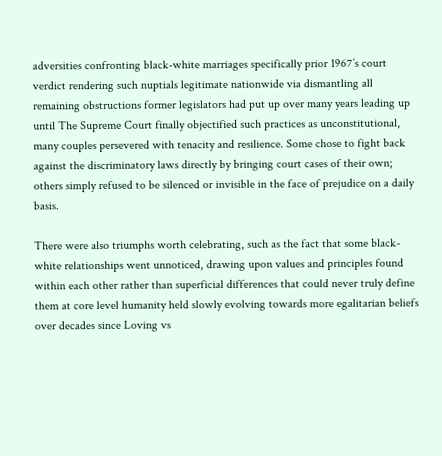adversities confronting black-white marriages specifically prior 1967’s court verdict rendering such nuptials legitimate nationwide via dismantling all remaining obstructions former legislators had put up over many years leading up until The Supreme Court finally objectified such practices as unconstitutional, many couples persevered with tenacity and resilience. Some chose to fight back against the discriminatory laws directly by bringing court cases of their own; others simply refused to be silenced or invisible in the face of prejudice on a daily basis.

There were also triumphs worth celebrating, such as the fact that some black-white relationships went unnoticed, drawing upon values and principles found within each other rather than superficial differences that could never truly define them at core level humanity held slowly evolving towards more egalitarian beliefs over decades since Loving vs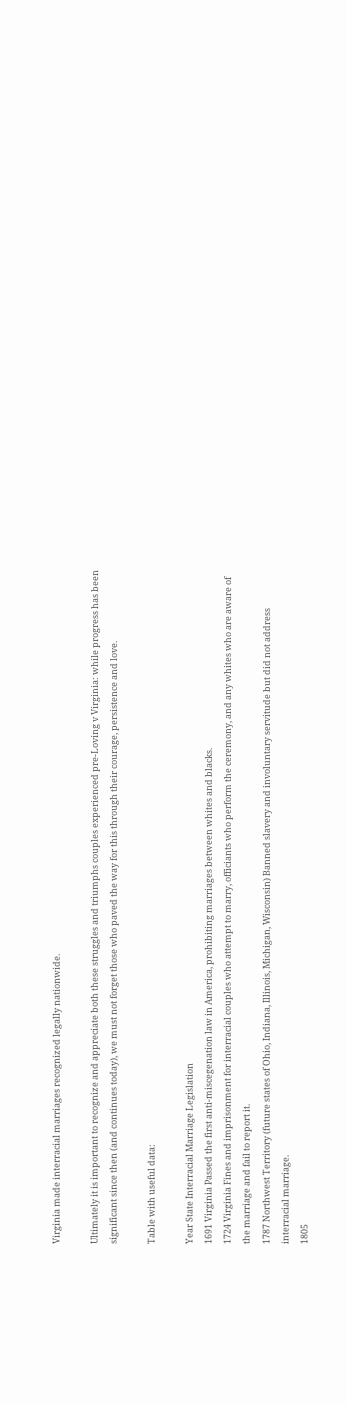Virginia made interracial marriages recognized legally nationwide.

Ultimately it is important to recognize and appreciate both these struggles and triumphs couples experienced pre-Loving v Virginia: while progress has been significant since then (and continues today), we must not forget those who paved the way for this through their courage, persistence and love.

Table with useful data:

Year State Interracial Marriage Legislation
1691 Virginia Passed the first anti-miscegenation law in America, prohibiting marriages between whites and blacks.
1724 Virginia Fines and imprisonment for interracial couples who attempt to marry, officiants who perform the ceremony, and any whites who are aware of the marriage and fail to report it.
1787 Northwest Territory (future states of Ohio, Indiana, Illinois, Michigan, Wisconsin) Banned slavery and involuntary servitude but did not address interracial marriage.
1805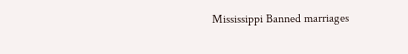Mississippi Banned marriages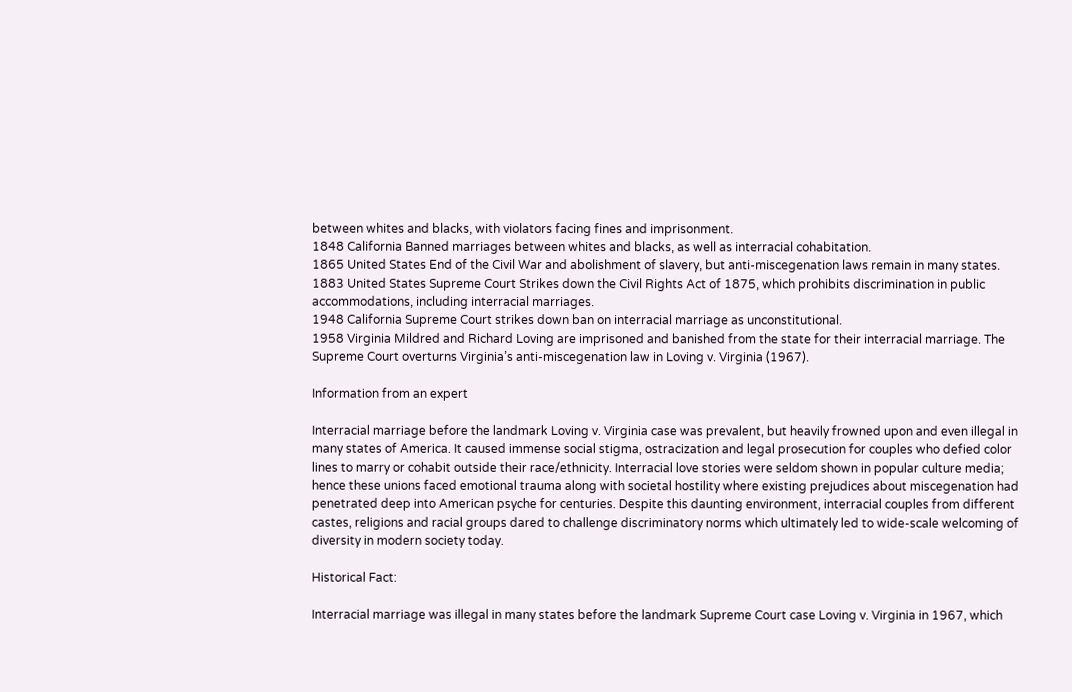between whites and blacks, with violators facing fines and imprisonment.
1848 California Banned marriages between whites and blacks, as well as interracial cohabitation.
1865 United States End of the Civil War and abolishment of slavery, but anti-miscegenation laws remain in many states.
1883 United States Supreme Court Strikes down the Civil Rights Act of 1875, which prohibits discrimination in public accommodations, including interracial marriages.
1948 California Supreme Court strikes down ban on interracial marriage as unconstitutional.
1958 Virginia Mildred and Richard Loving are imprisoned and banished from the state for their interracial marriage. The Supreme Court overturns Virginia’s anti-miscegenation law in Loving v. Virginia (1967).

Information from an expert

Interracial marriage before the landmark Loving v. Virginia case was prevalent, but heavily frowned upon and even illegal in many states of America. It caused immense social stigma, ostracization and legal prosecution for couples who defied color lines to marry or cohabit outside their race/ethnicity. Interracial love stories were seldom shown in popular culture media; hence these unions faced emotional trauma along with societal hostility where existing prejudices about miscegenation had penetrated deep into American psyche for centuries. Despite this daunting environment, interracial couples from different castes, religions and racial groups dared to challenge discriminatory norms which ultimately led to wide-scale welcoming of diversity in modern society today.

Historical Fact:

Interracial marriage was illegal in many states before the landmark Supreme Court case Loving v. Virginia in 1967, which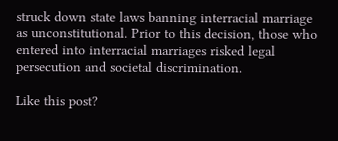struck down state laws banning interracial marriage as unconstitutional. Prior to this decision, those who entered into interracial marriages risked legal persecution and societal discrimination.

Like this post?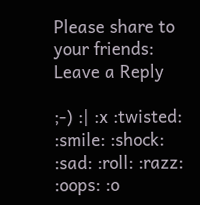Please share to your friends:
Leave a Reply

;-) :| :x :twisted: :smile: :shock: :sad: :roll: :razz: :oops: :o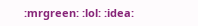:mrgreen: :lol: :idea: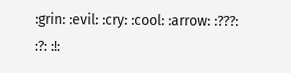:grin: :evil: :cry: :cool: :arrow: :???: :?: :!: